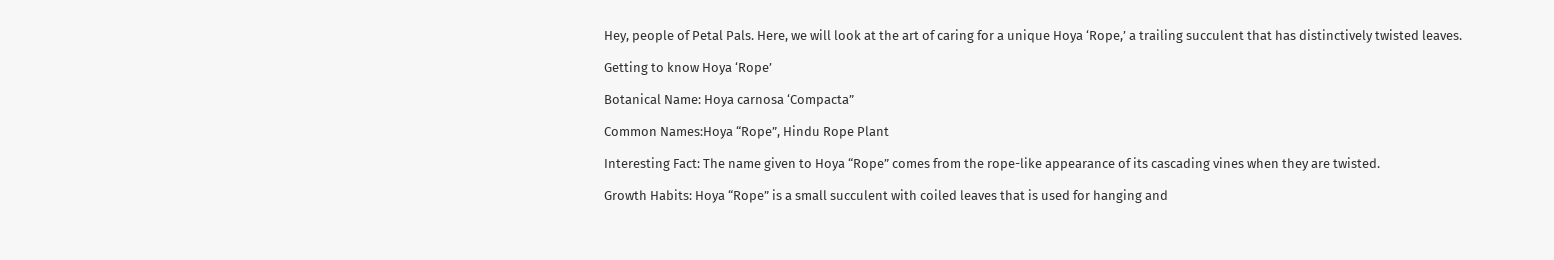Hey, people of Petal Pals. Here, we will look at the art of caring for a unique Hoya ‘Rope,’ a trailing succulent that has distinctively twisted leaves.

Getting to know Hoya ‘Rope’

Botanical Name: Hoya carnosa ‘Compacta”

Common Names:Hoya “Rope”, Hindu Rope Plant

Interesting Fact: The name given to Hoya “Rope” comes from the rope-like appearance of its cascading vines when they are twisted.

Growth Habits: Hoya “Rope” is a small succulent with coiled leaves that is used for hanging and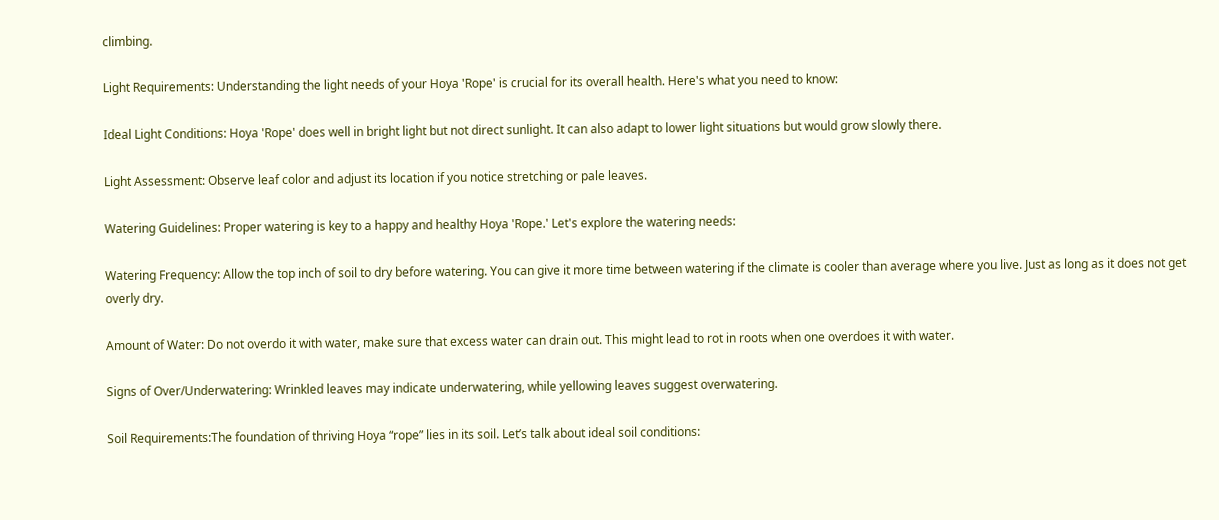climbing.

Light Requirements: Understanding the light needs of your Hoya 'Rope' is crucial for its overall health. Here's what you need to know:

Ideal Light Conditions: Hoya 'Rope' does well in bright light but not direct sunlight. It can also adapt to lower light situations but would grow slowly there.

Light Assessment: Observe leaf color and adjust its location if you notice stretching or pale leaves.

Watering Guidelines: Proper watering is key to a happy and healthy Hoya 'Rope.' Let's explore the watering needs:

Watering Frequency: Allow the top inch of soil to dry before watering. You can give it more time between watering if the climate is cooler than average where you live. Just as long as it does not get overly dry.

Amount of Water: Do not overdo it with water, make sure that excess water can drain out. This might lead to rot in roots when one overdoes it with water.

Signs of Over/Underwatering: Wrinkled leaves may indicate underwatering, while yellowing leaves suggest overwatering.

Soil Requirements:The foundation of thriving Hoya “rope” lies in its soil. Let’s talk about ideal soil conditions: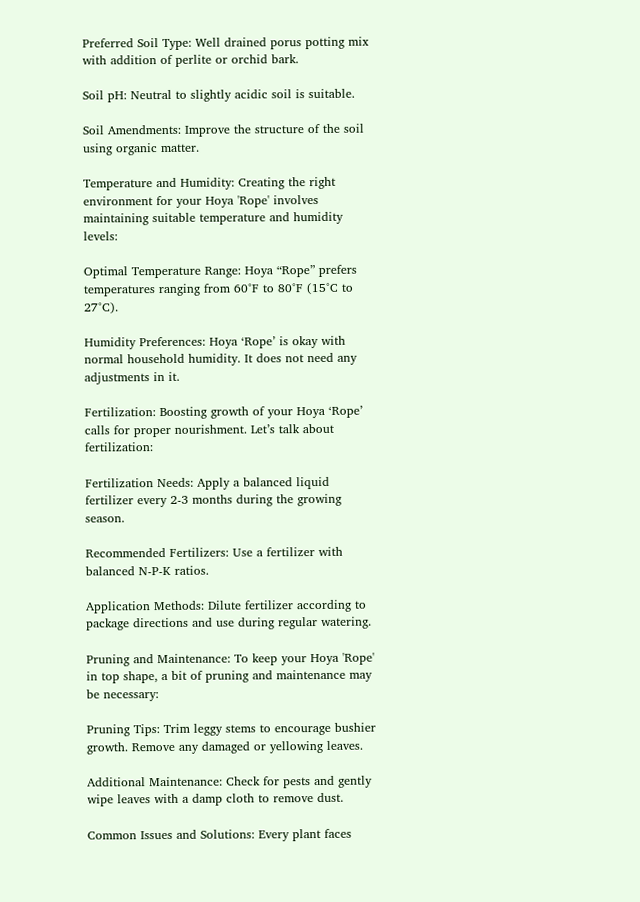Preferred Soil Type: Well drained porus potting mix with addition of perlite or orchid bark.

Soil pH: Neutral to slightly acidic soil is suitable.

Soil Amendments: Improve the structure of the soil using organic matter.

Temperature and Humidity: Creating the right environment for your Hoya 'Rope' involves maintaining suitable temperature and humidity levels:

Optimal Temperature Range: Hoya “Rope” prefers temperatures ranging from 60°F to 80°F (15°C to 27°C).

Humidity Preferences: Hoya ‘Rope’ is okay with normal household humidity. It does not need any adjustments in it.

Fertilization: Boosting growth of your Hoya ‘Rope’ calls for proper nourishment. Let’s talk about fertilization:

Fertilization Needs: Apply a balanced liquid fertilizer every 2-3 months during the growing season.

Recommended Fertilizers: Use a fertilizer with balanced N-P-K ratios.

Application Methods: Dilute fertilizer according to package directions and use during regular watering.

Pruning and Maintenance: To keep your Hoya 'Rope' in top shape, a bit of pruning and maintenance may be necessary:

Pruning Tips: Trim leggy stems to encourage bushier growth. Remove any damaged or yellowing leaves.

Additional Maintenance: Check for pests and gently wipe leaves with a damp cloth to remove dust.

Common Issues and Solutions: Every plant faces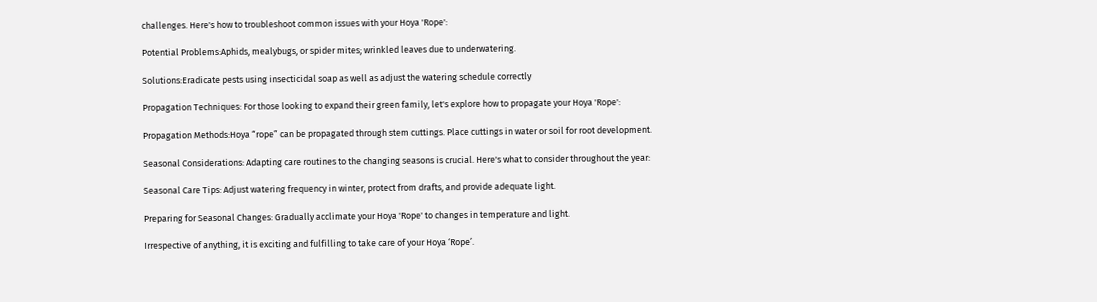challenges. Here's how to troubleshoot common issues with your Hoya 'Rope':

Potential Problems:Aphids, mealybugs, or spider mites; wrinkled leaves due to underwatering.

Solutions:Eradicate pests using insecticidal soap as well as adjust the watering schedule correctly

Propagation Techniques: For those looking to expand their green family, let's explore how to propagate your Hoya 'Rope':

Propagation Methods:Hoya “rope” can be propagated through stem cuttings. Place cuttings in water or soil for root development.

Seasonal Considerations: Adapting care routines to the changing seasons is crucial. Here's what to consider throughout the year:

Seasonal Care Tips: Adjust watering frequency in winter, protect from drafts, and provide adequate light.

Preparing for Seasonal Changes: Gradually acclimate your Hoya 'Rope' to changes in temperature and light.

Irrespective of anything, it is exciting and fulfilling to take care of your Hoya ‘Rope’.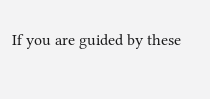If you are guided by these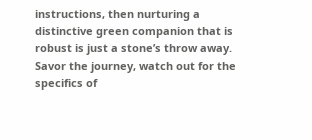instructions, then nurturing a distinctive green companion that is robust is just a stone’s throw away. Savor the journey, watch out for the specifics of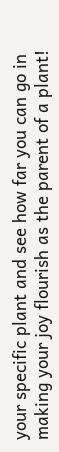your specific plant and see how far you can go in making your joy flourish as the parent of a plant!